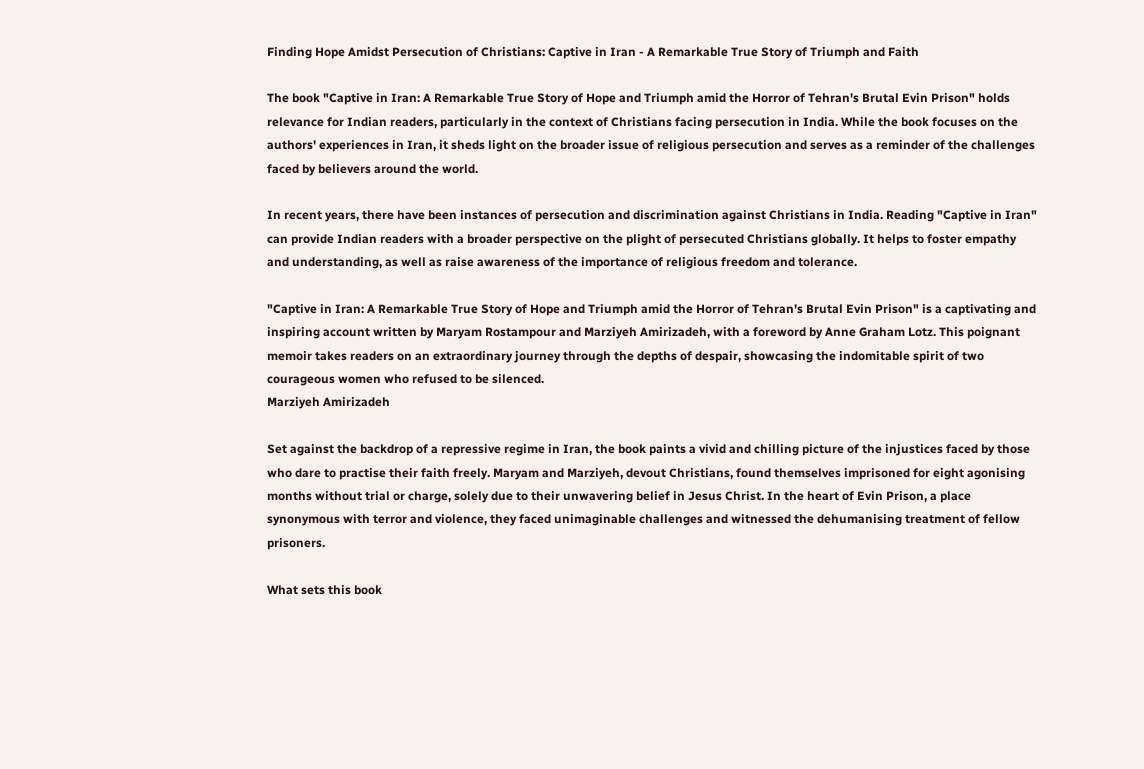Finding Hope Amidst Persecution of Christians: Captive in Iran - A Remarkable True Story of Triumph and Faith

The book "Captive in Iran: A Remarkable True Story of Hope and Triumph amid the Horror of Tehran's Brutal Evin Prison" holds relevance for Indian readers, particularly in the context of Christians facing persecution in India. While the book focuses on the authors' experiences in Iran, it sheds light on the broader issue of religious persecution and serves as a reminder of the challenges faced by believers around the world.

In recent years, there have been instances of persecution and discrimination against Christians in India. Reading "Captive in Iran" can provide Indian readers with a broader perspective on the plight of persecuted Christians globally. It helps to foster empathy and understanding, as well as raise awareness of the importance of religious freedom and tolerance.

"Captive in Iran: A Remarkable True Story of Hope and Triumph amid the Horror of Tehran's Brutal Evin Prison" is a captivating and inspiring account written by Maryam Rostampour and Marziyeh Amirizadeh, with a foreword by Anne Graham Lotz. This poignant memoir takes readers on an extraordinary journey through the depths of despair, showcasing the indomitable spirit of two courageous women who refused to be silenced.
Marziyeh Amirizadeh

Set against the backdrop of a repressive regime in Iran, the book paints a vivid and chilling picture of the injustices faced by those who dare to practise their faith freely. Maryam and Marziyeh, devout Christians, found themselves imprisoned for eight agonising months without trial or charge, solely due to their unwavering belief in Jesus Christ. In the heart of Evin Prison, a place synonymous with terror and violence, they faced unimaginable challenges and witnessed the dehumanising treatment of fellow prisoners.

What sets this book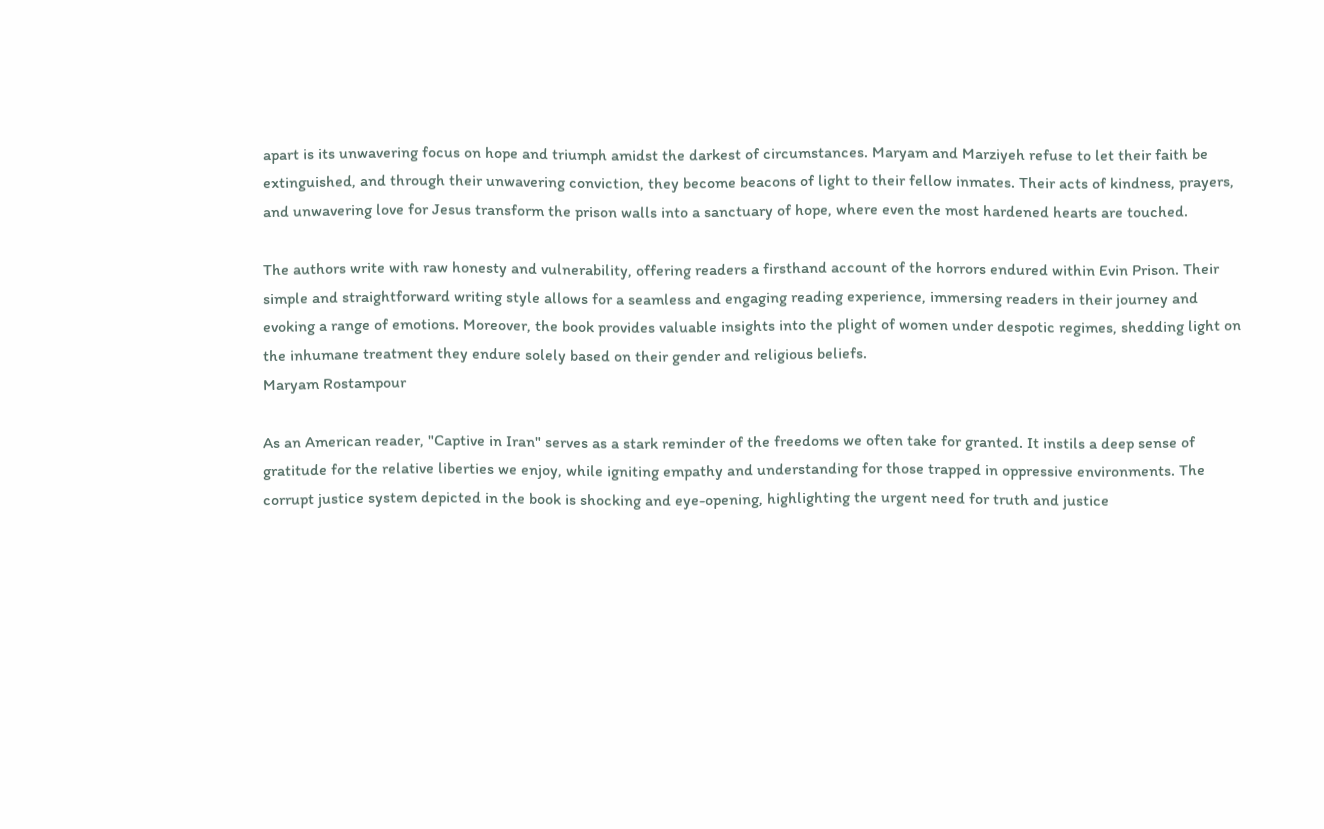apart is its unwavering focus on hope and triumph amidst the darkest of circumstances. Maryam and Marziyeh refuse to let their faith be extinguished, and through their unwavering conviction, they become beacons of light to their fellow inmates. Their acts of kindness, prayers, and unwavering love for Jesus transform the prison walls into a sanctuary of hope, where even the most hardened hearts are touched.

The authors write with raw honesty and vulnerability, offering readers a firsthand account of the horrors endured within Evin Prison. Their simple and straightforward writing style allows for a seamless and engaging reading experience, immersing readers in their journey and evoking a range of emotions. Moreover, the book provides valuable insights into the plight of women under despotic regimes, shedding light on the inhumane treatment they endure solely based on their gender and religious beliefs.
Maryam Rostampour

As an American reader, "Captive in Iran" serves as a stark reminder of the freedoms we often take for granted. It instils a deep sense of gratitude for the relative liberties we enjoy, while igniting empathy and understanding for those trapped in oppressive environments. The corrupt justice system depicted in the book is shocking and eye-opening, highlighting the urgent need for truth and justice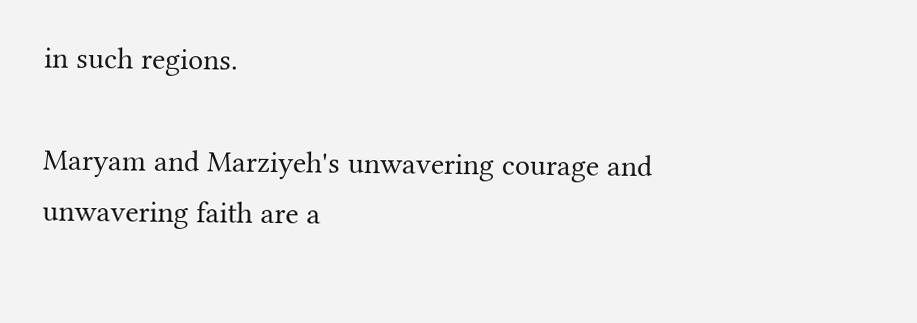in such regions.

Maryam and Marziyeh's unwavering courage and unwavering faith are a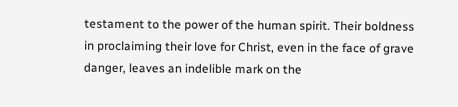testament to the power of the human spirit. Their boldness in proclaiming their love for Christ, even in the face of grave danger, leaves an indelible mark on the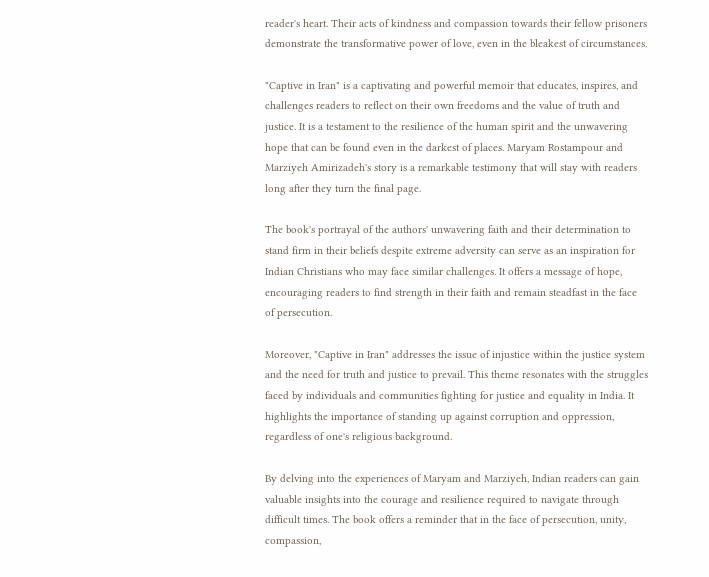reader's heart. Their acts of kindness and compassion towards their fellow prisoners demonstrate the transformative power of love, even in the bleakest of circumstances.

"Captive in Iran" is a captivating and powerful memoir that educates, inspires, and challenges readers to reflect on their own freedoms and the value of truth and justice. It is a testament to the resilience of the human spirit and the unwavering hope that can be found even in the darkest of places. Maryam Rostampour and Marziyeh Amirizadeh's story is a remarkable testimony that will stay with readers long after they turn the final page.

The book's portrayal of the authors' unwavering faith and their determination to stand firm in their beliefs despite extreme adversity can serve as an inspiration for Indian Christians who may face similar challenges. It offers a message of hope, encouraging readers to find strength in their faith and remain steadfast in the face of persecution.

Moreover, "Captive in Iran" addresses the issue of injustice within the justice system and the need for truth and justice to prevail. This theme resonates with the struggles faced by individuals and communities fighting for justice and equality in India. It highlights the importance of standing up against corruption and oppression, regardless of one's religious background.

By delving into the experiences of Maryam and Marziyeh, Indian readers can gain valuable insights into the courage and resilience required to navigate through difficult times. The book offers a reminder that in the face of persecution, unity, compassion,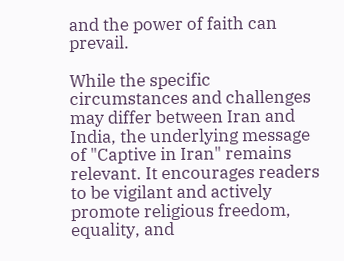and the power of faith can prevail.

While the specific circumstances and challenges may differ between Iran and India, the underlying message of "Captive in Iran" remains relevant. It encourages readers to be vigilant and actively promote religious freedom, equality, and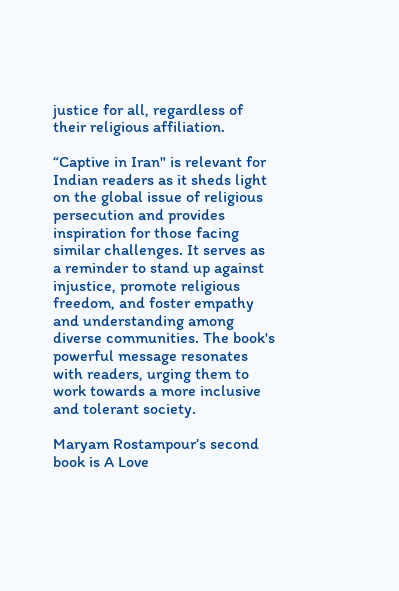justice for all, regardless of their religious affiliation.

“Captive in Iran" is relevant for Indian readers as it sheds light on the global issue of religious persecution and provides inspiration for those facing similar challenges. It serves as a reminder to stand up against injustice, promote religious freedom, and foster empathy and understanding among diverse communities. The book's powerful message resonates with readers, urging them to work towards a more inclusive and tolerant society.

Maryam Rostampour’s second book is A Love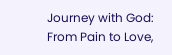Journey with God: From Pain to Love,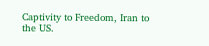Captivity to Freedom, Iran to the US.